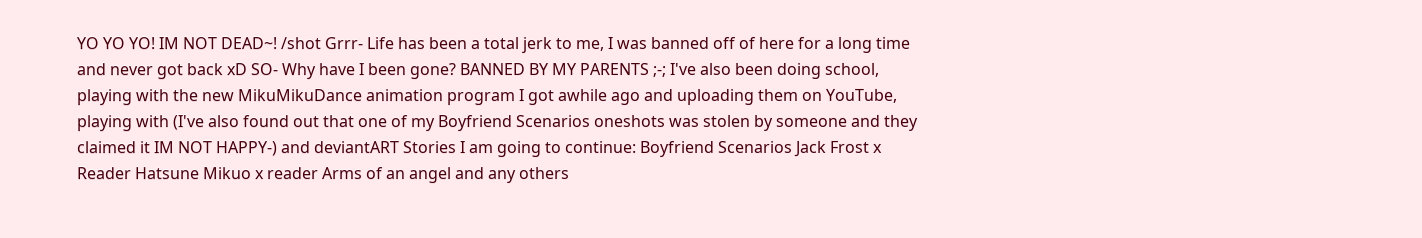YO YO YO! IM NOT DEAD~! /shot Grrr- Life has been a total jerk to me, I was banned off of here for a long time and never got back xD SO- Why have I been gone? BANNED BY MY PARENTS ;-; I've also been doing school, playing with the new MikuMikuDance animation program I got awhile ago and uploading them on YouTube, playing with (I've also found out that one of my Boyfriend Scenarios oneshots was stolen by someone and they claimed it IM NOT HAPPY-) and deviantART Stories I am going to continue: Boyfriend Scenarios Jack Frost x Reader Hatsune Mikuo x reader Arms of an angel and any others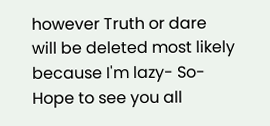however Truth or dare will be deleted most likely because I'm lazy- So- Hope to see you all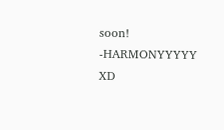soon! -HARMONYYYYY XD